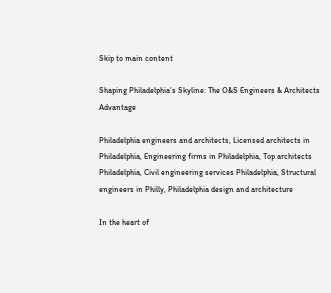Skip to main content

Shaping Philadelphia’s Skyline: The O&S Engineers & Architects Advantage

Philadelphia engineers and architects, Licensed architects in Philadelphia, Engineering firms in Philadelphia, Top architects Philadelphia, Civil engineering services Philadelphia, Structural engineers in Philly, Philadelphia design and architecture

In the heart of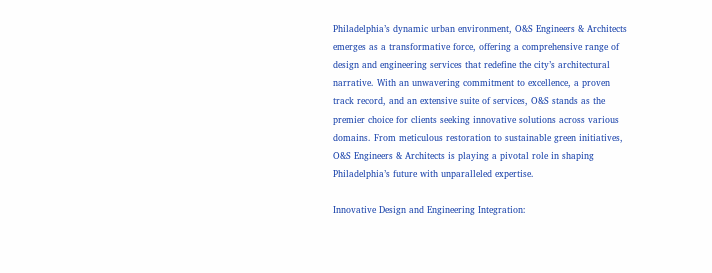Philadelphia’s dynamic urban environment, O&S Engineers & Architects emerges as a transformative force, offering a comprehensive range of design and engineering services that redefine the city’s architectural narrative. With an unwavering commitment to excellence, a proven track record, and an extensive suite of services, O&S stands as the premier choice for clients seeking innovative solutions across various domains. From meticulous restoration to sustainable green initiatives, O&S Engineers & Architects is playing a pivotal role in shaping Philadelphia’s future with unparalleled expertise.

Innovative Design and Engineering Integration: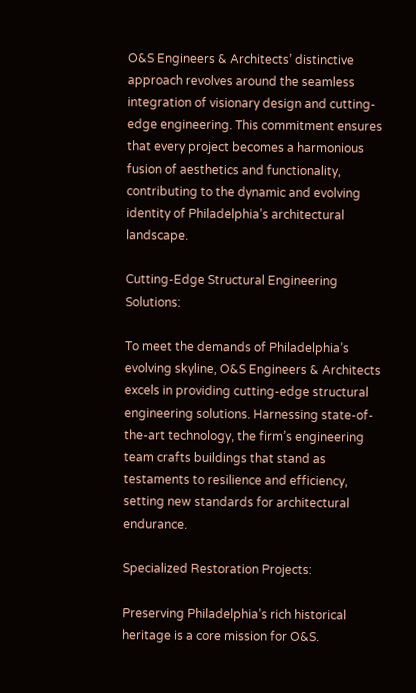O&S Engineers & Architects’ distinctive approach revolves around the seamless integration of visionary design and cutting-edge engineering. This commitment ensures that every project becomes a harmonious fusion of aesthetics and functionality, contributing to the dynamic and evolving identity of Philadelphia’s architectural landscape.

Cutting-Edge Structural Engineering Solutions:

To meet the demands of Philadelphia’s evolving skyline, O&S Engineers & Architects excels in providing cutting-edge structural engineering solutions. Harnessing state-of-the-art technology, the firm’s engineering team crafts buildings that stand as testaments to resilience and efficiency, setting new standards for architectural endurance.

Specialized Restoration Projects:

Preserving Philadelphia’s rich historical heritage is a core mission for O&S.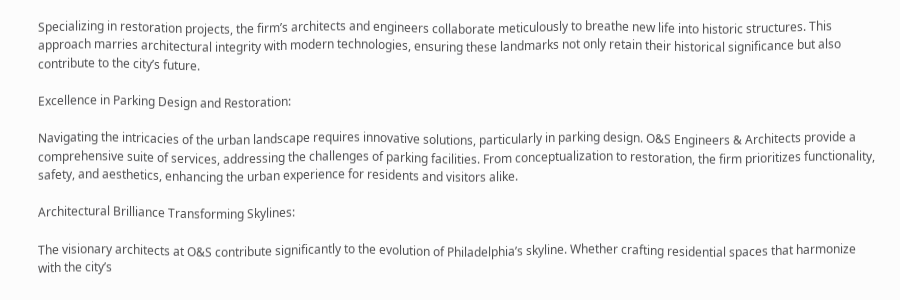Specializing in restoration projects, the firm’s architects and engineers collaborate meticulously to breathe new life into historic structures. This approach marries architectural integrity with modern technologies, ensuring these landmarks not only retain their historical significance but also contribute to the city’s future.

Excellence in Parking Design and Restoration:

Navigating the intricacies of the urban landscape requires innovative solutions, particularly in parking design. O&S Engineers & Architects provide a comprehensive suite of services, addressing the challenges of parking facilities. From conceptualization to restoration, the firm prioritizes functionality, safety, and aesthetics, enhancing the urban experience for residents and visitors alike.

Architectural Brilliance Transforming Skylines:

The visionary architects at O&S contribute significantly to the evolution of Philadelphia’s skyline. Whether crafting residential spaces that harmonize with the city’s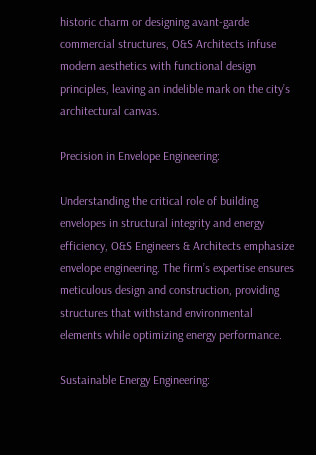historic charm or designing avant-garde commercial structures, O&S Architects infuse modern aesthetics with functional design principles, leaving an indelible mark on the city’s architectural canvas.

Precision in Envelope Engineering:

Understanding the critical role of building envelopes in structural integrity and energy efficiency, O&S Engineers & Architects emphasize envelope engineering. The firm’s expertise ensures meticulous design and construction, providing structures that withstand environmental elements while optimizing energy performance.

Sustainable Energy Engineering: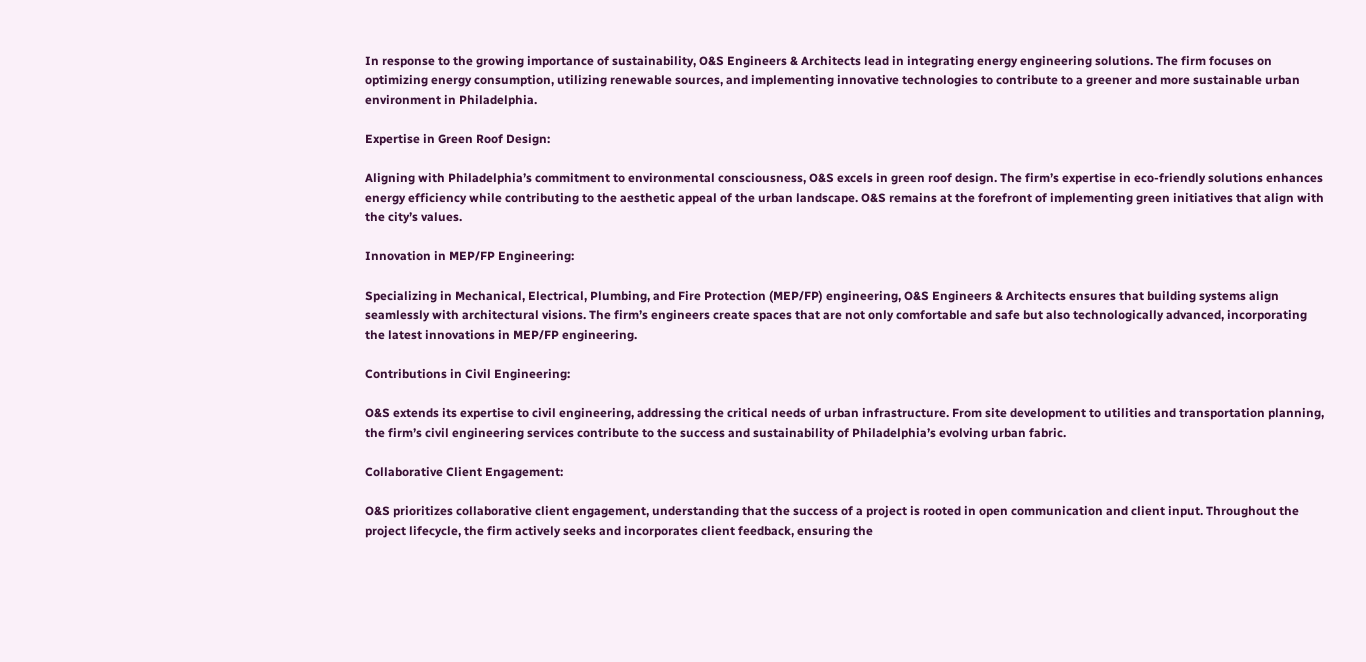In response to the growing importance of sustainability, O&S Engineers & Architects lead in integrating energy engineering solutions. The firm focuses on optimizing energy consumption, utilizing renewable sources, and implementing innovative technologies to contribute to a greener and more sustainable urban environment in Philadelphia.

Expertise in Green Roof Design:

Aligning with Philadelphia’s commitment to environmental consciousness, O&S excels in green roof design. The firm’s expertise in eco-friendly solutions enhances energy efficiency while contributing to the aesthetic appeal of the urban landscape. O&S remains at the forefront of implementing green initiatives that align with the city’s values.

Innovation in MEP/FP Engineering:

Specializing in Mechanical, Electrical, Plumbing, and Fire Protection (MEP/FP) engineering, O&S Engineers & Architects ensures that building systems align seamlessly with architectural visions. The firm’s engineers create spaces that are not only comfortable and safe but also technologically advanced, incorporating the latest innovations in MEP/FP engineering.

Contributions in Civil Engineering:

O&S extends its expertise to civil engineering, addressing the critical needs of urban infrastructure. From site development to utilities and transportation planning, the firm’s civil engineering services contribute to the success and sustainability of Philadelphia’s evolving urban fabric.

Collaborative Client Engagement:

O&S prioritizes collaborative client engagement, understanding that the success of a project is rooted in open communication and client input. Throughout the project lifecycle, the firm actively seeks and incorporates client feedback, ensuring the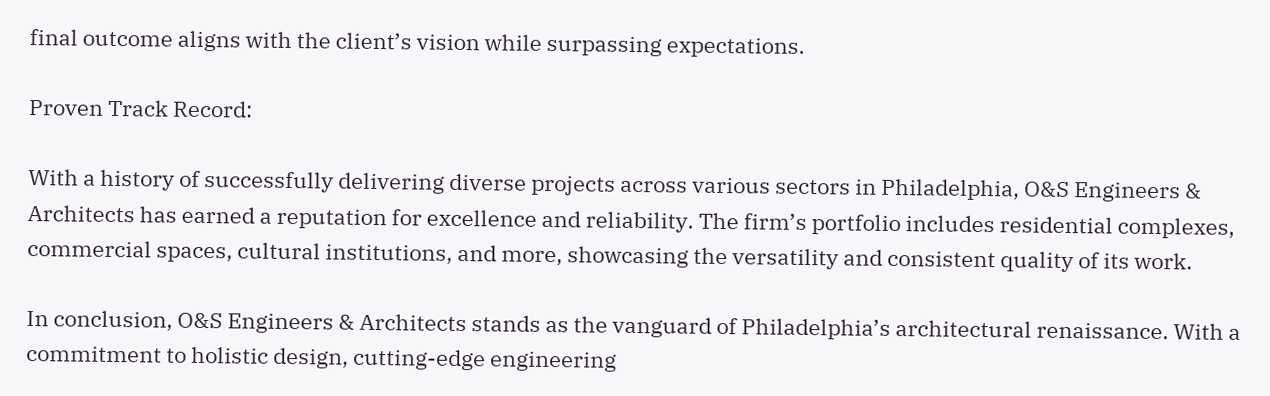final outcome aligns with the client’s vision while surpassing expectations.

Proven Track Record:

With a history of successfully delivering diverse projects across various sectors in Philadelphia, O&S Engineers & Architects has earned a reputation for excellence and reliability. The firm’s portfolio includes residential complexes, commercial spaces, cultural institutions, and more, showcasing the versatility and consistent quality of its work.

In conclusion, O&S Engineers & Architects stands as the vanguard of Philadelphia’s architectural renaissance. With a commitment to holistic design, cutting-edge engineering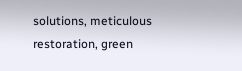solutions, meticulous restoration, green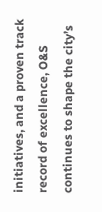initiatives, and a proven track record of excellence, O&S continues to shape the city’s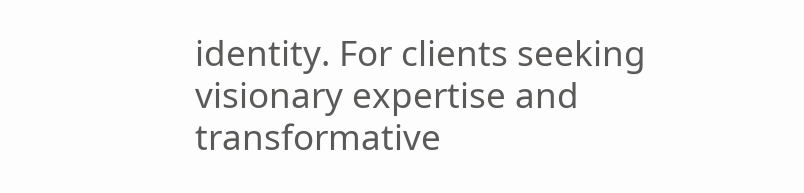identity. For clients seeking visionary expertise and transformative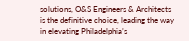solutions, O&S Engineers & Architects is the definitive choice, leading the way in elevating Philadelphia’s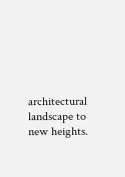architectural landscape to new heights.